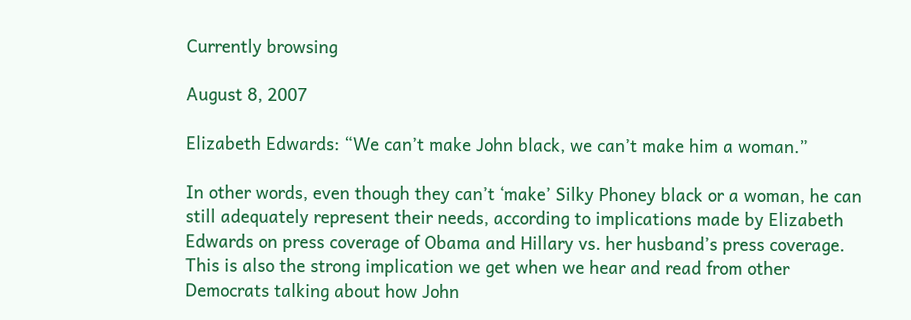Currently browsing

August 8, 2007

Elizabeth Edwards: “We can’t make John black, we can’t make him a woman.”

In other words, even though they can’t ‘make’ Silky Phoney black or a woman, he can still adequately represent their needs, according to implications made by Elizabeth Edwards on press coverage of Obama and Hillary vs. her husband’s press coverage. This is also the strong implication we get when we hear and read from other Democrats talking about how John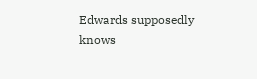Edwards supposedly knows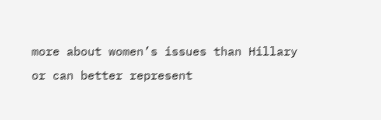more about women’s issues than Hillary or can better represent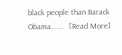black people than Barack Obama......   [Read More]